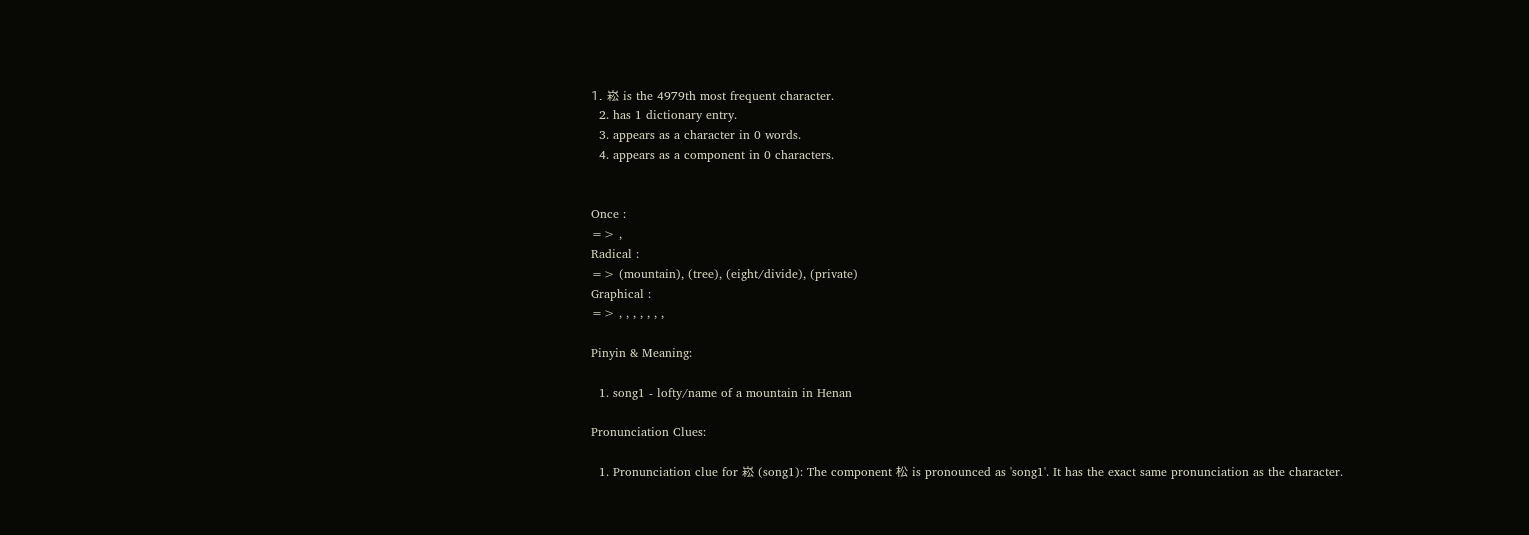1. 崧 is the 4979th most frequent character.
  2. has 1 dictionary entry.
  3. appears as a character in 0 words.
  4. appears as a component in 0 characters.


Once :
=> ,
Radical :
=> (mountain), (tree), (eight/divide), (private)
Graphical :
=> , , , , , , ,

Pinyin & Meaning:

  1. song1 - lofty/name of a mountain in Henan

Pronunciation Clues:

  1. Pronunciation clue for 崧 (song1): The component 松 is pronounced as 'song1'. It has the exact same pronunciation as the character.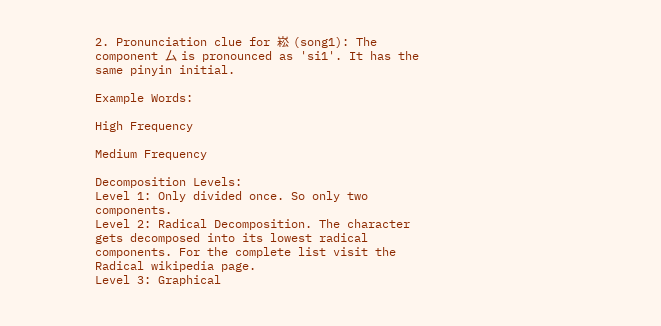2. Pronunciation clue for 崧 (song1): The component 厶 is pronounced as 'si1'. It has the same pinyin initial.

Example Words:

High Frequency

Medium Frequency

Decomposition Levels:
Level 1: Only divided once. So only two components.
Level 2: Radical Decomposition. The character gets decomposed into its lowest radical components. For the complete list visit the Radical wikipedia page.
Level 3: Graphical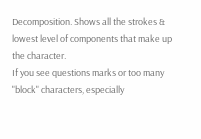Decomposition. Shows all the strokes & lowest level of components that make up the character.
If you see questions marks or too many "block" characters, especially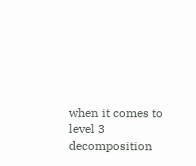when it comes to level 3 decomposition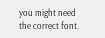you might need the correct font.